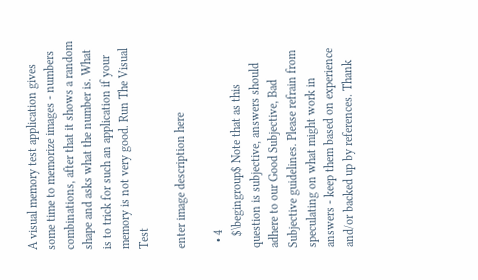A visual memory test application gives some time to memorize images - numbers combinations, after that it shows a random shape and asks what the number is. What is to trick for such an application if your memory is not very good. Run The Visual Test

enter image description here

  • 4
    $\begingroup$ Note that as this question is subjective, answers should adhere to our Good Subjective, Bad Subjective guidelines. Please refrain from speculating on what might work in answers - keep them based on experience and/or backed up by references. Thank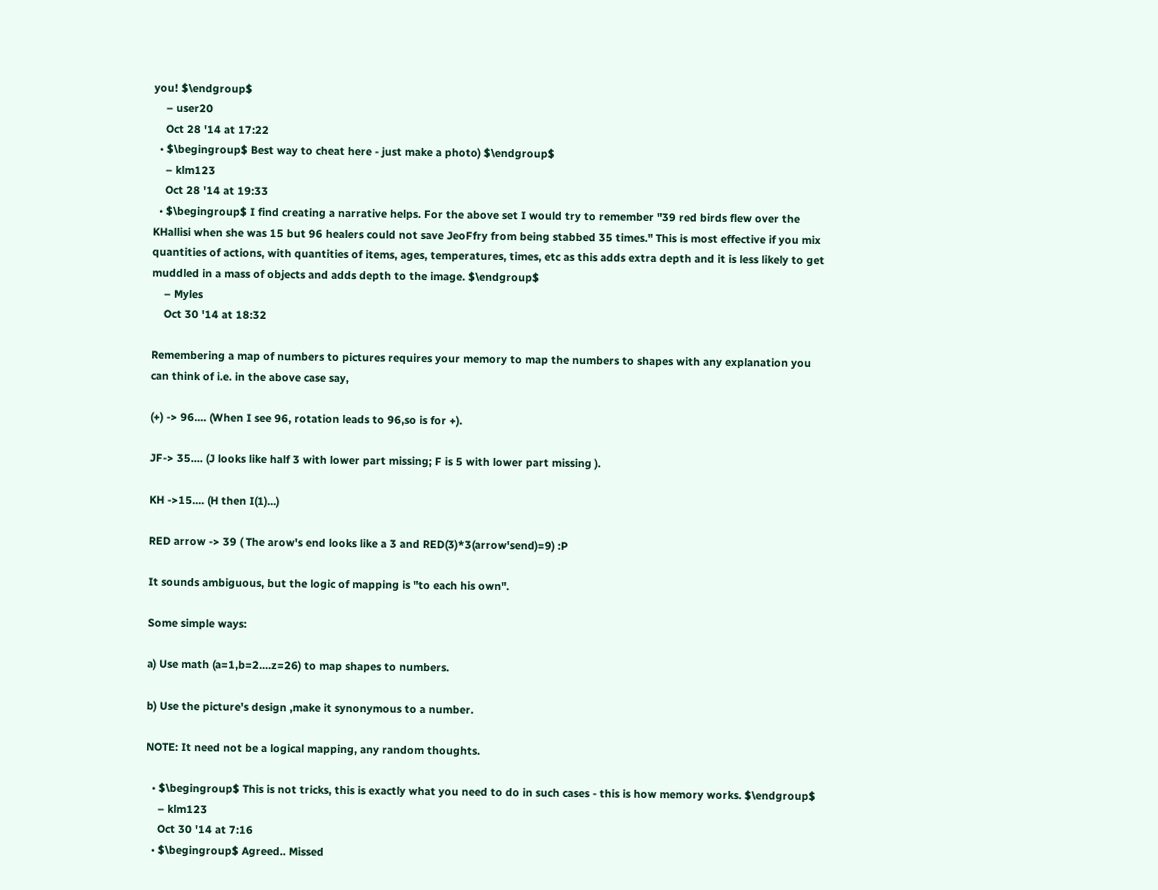you! $\endgroup$
    – user20
    Oct 28 '14 at 17:22
  • $\begingroup$ Best way to cheat here - just make a photo) $\endgroup$
    – klm123
    Oct 28 '14 at 19:33
  • $\begingroup$ I find creating a narrative helps. For the above set I would try to remember "39 red birds flew over the KHallisi when she was 15 but 96 healers could not save JeoFfry from being stabbed 35 times." This is most effective if you mix quantities of actions, with quantities of items, ages, temperatures, times, etc as this adds extra depth and it is less likely to get muddled in a mass of objects and adds depth to the image. $\endgroup$
    – Myles
    Oct 30 '14 at 18:32

Remembering a map of numbers to pictures requires your memory to map the numbers to shapes with any explanation you can think of i.e. in the above case say,

(+) -> 96.... (When I see 96, rotation leads to 96,so is for +).

JF-> 35.... (J looks like half 3 with lower part missing; F is 5 with lower part missing ).

KH ->15.... (H then I(1)...)

RED arrow -> 39 ( The arow's end looks like a 3 and RED(3)*3(arrow'send)=9) :P

It sounds ambiguous, but the logic of mapping is "to each his own".

Some simple ways:

a) Use math (a=1,b=2....z=26) to map shapes to numbers.

b) Use the picture's design ,make it synonymous to a number.

NOTE: It need not be a logical mapping, any random thoughts.

  • $\begingroup$ This is not tricks, this is exactly what you need to do in such cases - this is how memory works. $\endgroup$
    – klm123
    Oct 30 '14 at 7:16
  • $\begingroup$ Agreed.. Missed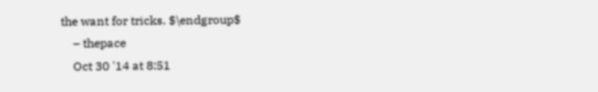the want for tricks. $\endgroup$
    – thepace
    Oct 30 '14 at 8:51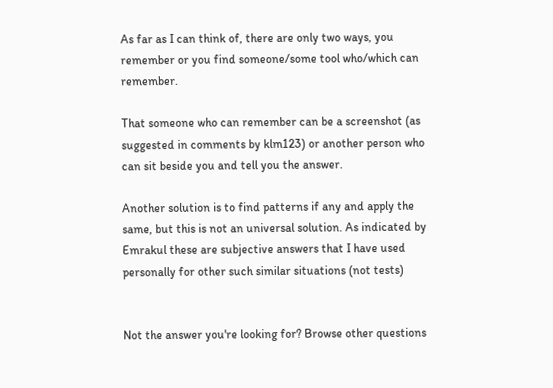As far as I can think of, there are only two ways, you remember or you find someone/some tool who/which can remember.

That someone who can remember can be a screenshot (as suggested in comments by klm123) or another person who can sit beside you and tell you the answer.

Another solution is to find patterns if any and apply the same, but this is not an universal solution. As indicated by Emrakul these are subjective answers that I have used personally for other such similar situations (not tests)


Not the answer you're looking for? Browse other questions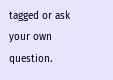tagged or ask your own question.